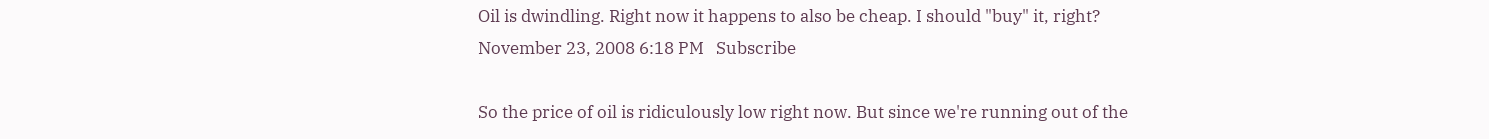Oil is dwindling. Right now it happens to also be cheap. I should "buy" it, right?
November 23, 2008 6:18 PM   Subscribe

So the price of oil is ridiculously low right now. But since we're running out of the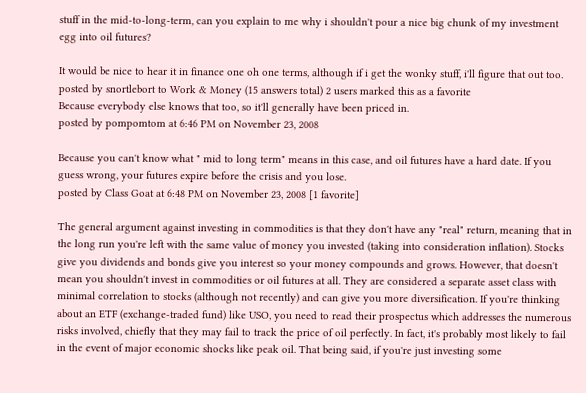stuff in the mid-to-long-term, can you explain to me why i shouldn't pour a nice big chunk of my investment egg into oil futures?

It would be nice to hear it in finance one oh one terms, although if i get the wonky stuff, i'll figure that out too.
posted by snortlebort to Work & Money (15 answers total) 2 users marked this as a favorite
Because everybody else knows that too, so it'll generally have been priced in.
posted by pompomtom at 6:46 PM on November 23, 2008

Because you can't know what " mid to long term" means in this case, and oil futures have a hard date. If you guess wrong, your futures expire before the crisis and you lose.
posted by Class Goat at 6:48 PM on November 23, 2008 [1 favorite]

The general argument against investing in commodities is that they don't have any "real" return, meaning that in the long run you're left with the same value of money you invested (taking into consideration inflation). Stocks give you dividends and bonds give you interest so your money compounds and grows. However, that doesn't mean you shouldn't invest in commodities or oil futures at all. They are considered a separate asset class with minimal correlation to stocks (although not recently) and can give you more diversification. If you're thinking about an ETF (exchange-traded fund) like USO, you need to read their prospectus which addresses the numerous risks involved, chiefly that they may fail to track the price of oil perfectly. In fact, it's probably most likely to fail in the event of major economic shocks like peak oil. That being said, if you're just investing some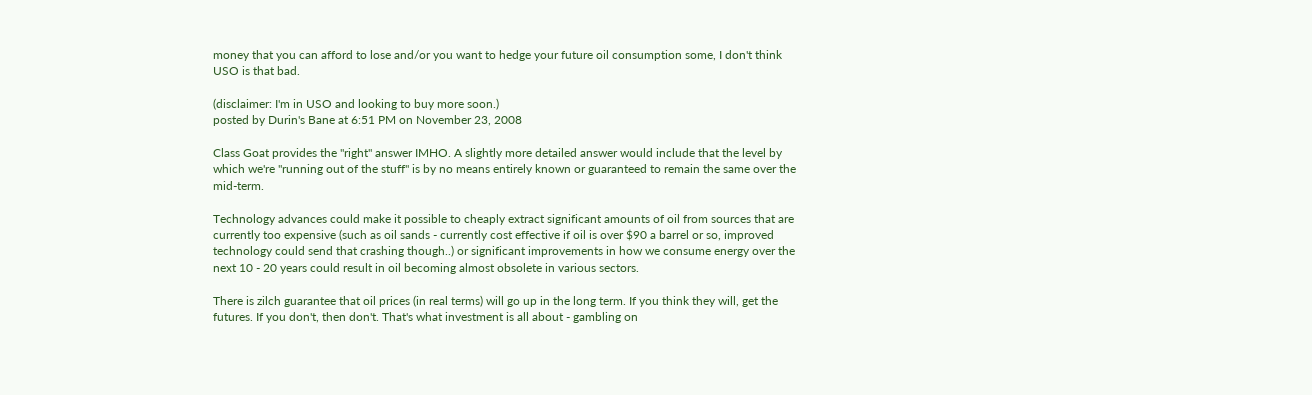money that you can afford to lose and/or you want to hedge your future oil consumption some, I don't think USO is that bad.

(disclaimer: I'm in USO and looking to buy more soon.)
posted by Durin's Bane at 6:51 PM on November 23, 2008

Class Goat provides the "right" answer IMHO. A slightly more detailed answer would include that the level by which we're "running out of the stuff" is by no means entirely known or guaranteed to remain the same over the mid-term.

Technology advances could make it possible to cheaply extract significant amounts of oil from sources that are currently too expensive (such as oil sands - currently cost effective if oil is over $90 a barrel or so, improved technology could send that crashing though..) or significant improvements in how we consume energy over the next 10 - 20 years could result in oil becoming almost obsolete in various sectors.

There is zilch guarantee that oil prices (in real terms) will go up in the long term. If you think they will, get the futures. If you don't, then don't. That's what investment is all about - gambling on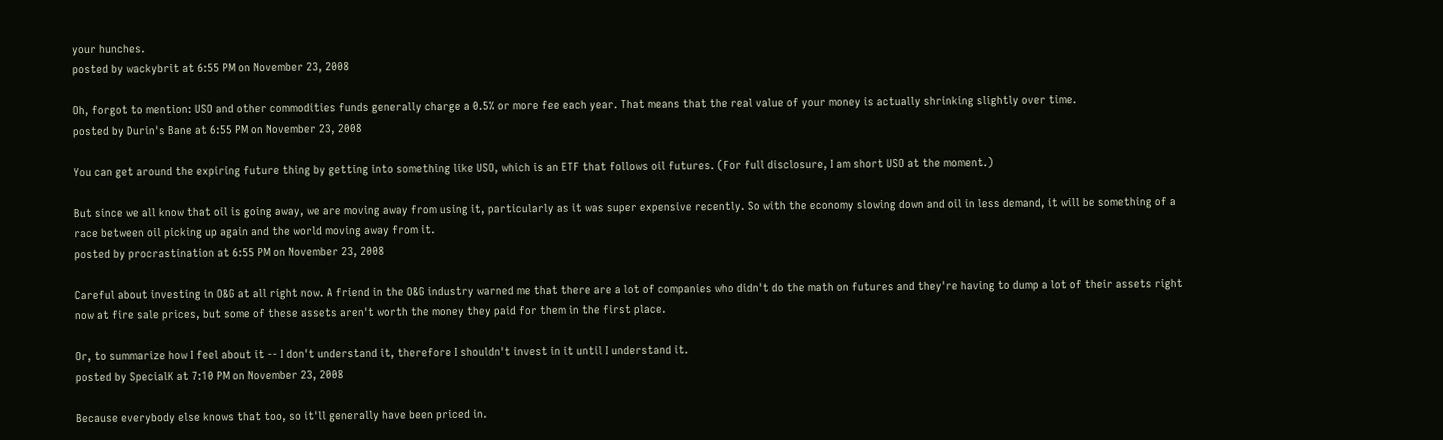your hunches.
posted by wackybrit at 6:55 PM on November 23, 2008

Oh, forgot to mention: USO and other commodities funds generally charge a 0.5% or more fee each year. That means that the real value of your money is actually shrinking slightly over time.
posted by Durin's Bane at 6:55 PM on November 23, 2008

You can get around the expiring future thing by getting into something like USO, which is an ETF that follows oil futures. (For full disclosure, I am short USO at the moment.)

But since we all know that oil is going away, we are moving away from using it, particularly as it was super expensive recently. So with the economy slowing down and oil in less demand, it will be something of a race between oil picking up again and the world moving away from it.
posted by procrastination at 6:55 PM on November 23, 2008

Careful about investing in O&G at all right now. A friend in the O&G industry warned me that there are a lot of companies who didn't do the math on futures and they're having to dump a lot of their assets right now at fire sale prices, but some of these assets aren't worth the money they paid for them in the first place.

Or, to summarize how I feel about it -- I don't understand it, therefore I shouldn't invest in it until I understand it.
posted by SpecialK at 7:10 PM on November 23, 2008

Because everybody else knows that too, so it'll generally have been priced in.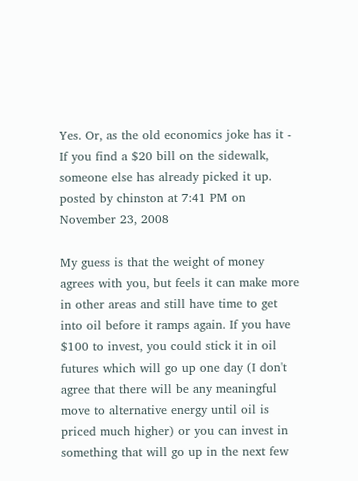Yes. Or, as the old economics joke has it - If you find a $20 bill on the sidewalk, someone else has already picked it up.
posted by chinston at 7:41 PM on November 23, 2008

My guess is that the weight of money agrees with you, but feels it can make more in other areas and still have time to get into oil before it ramps again. If you have $100 to invest, you could stick it in oil futures which will go up one day (I don't agree that there will be any meaningful move to alternative energy until oil is priced much higher) or you can invest in something that will go up in the next few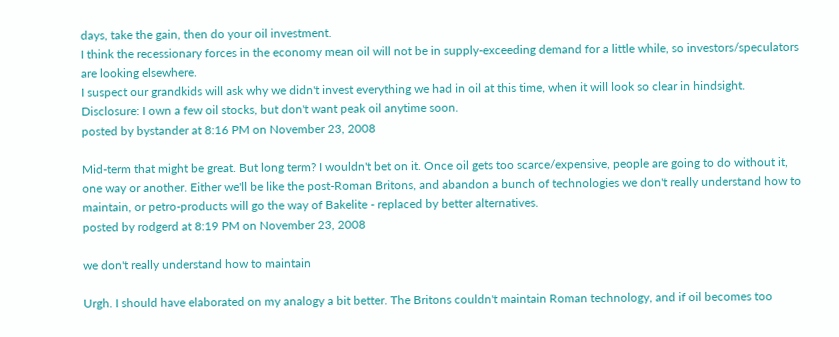days, take the gain, then do your oil investment.
I think the recessionary forces in the economy mean oil will not be in supply-exceeding demand for a little while, so investors/speculators are looking elsewhere.
I suspect our grandkids will ask why we didn't invest everything we had in oil at this time, when it will look so clear in hindsight.
Disclosure: I own a few oil stocks, but don't want peak oil anytime soon.
posted by bystander at 8:16 PM on November 23, 2008

Mid-term that might be great. But long term? I wouldn't bet on it. Once oil gets too scarce/expensive, people are going to do without it, one way or another. Either we'll be like the post-Roman Britons, and abandon a bunch of technologies we don't really understand how to maintain, or petro-products will go the way of Bakelite - replaced by better alternatives.
posted by rodgerd at 8:19 PM on November 23, 2008

we don't really understand how to maintain

Urgh. I should have elaborated on my analogy a bit better. The Britons couldn't maintain Roman technology, and if oil becomes too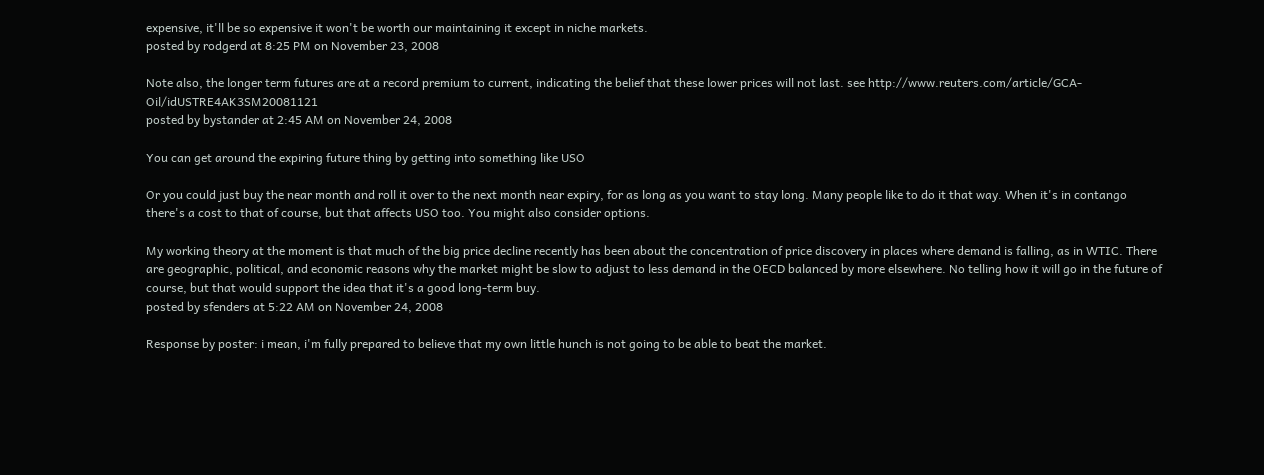expensive, it'll be so expensive it won't be worth our maintaining it except in niche markets.
posted by rodgerd at 8:25 PM on November 23, 2008

Note also, the longer term futures are at a record premium to current, indicating the belief that these lower prices will not last. see http://www.reuters.com/article/GCA-Oil/idUSTRE4AK3SM20081121
posted by bystander at 2:45 AM on November 24, 2008

You can get around the expiring future thing by getting into something like USO

Or you could just buy the near month and roll it over to the next month near expiry, for as long as you want to stay long. Many people like to do it that way. When it's in contango there's a cost to that of course, but that affects USO too. You might also consider options.

My working theory at the moment is that much of the big price decline recently has been about the concentration of price discovery in places where demand is falling, as in WTIC. There are geographic, political, and economic reasons why the market might be slow to adjust to less demand in the OECD balanced by more elsewhere. No telling how it will go in the future of course, but that would support the idea that it's a good long-term buy.
posted by sfenders at 5:22 AM on November 24, 2008

Response by poster: i mean, i'm fully prepared to believe that my own little hunch is not going to be able to beat the market.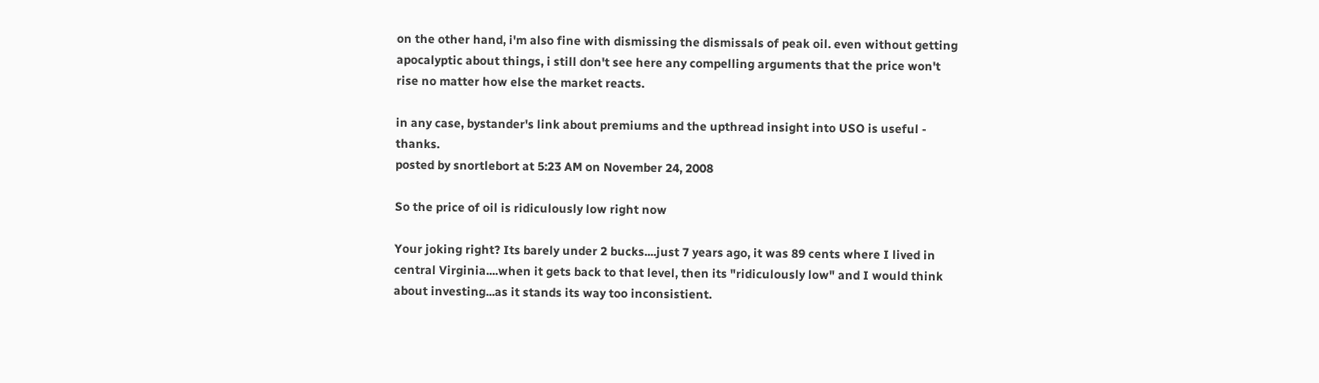on the other hand, i'm also fine with dismissing the dismissals of peak oil. even without getting apocalyptic about things, i still don't see here any compelling arguments that the price won't rise no matter how else the market reacts.

in any case, bystander's link about premiums and the upthread insight into USO is useful - thanks.
posted by snortlebort at 5:23 AM on November 24, 2008

So the price of oil is ridiculously low right now

Your joking right? Its barely under 2 bucks....just 7 years ago, it was 89 cents where I lived in central Virginia....when it gets back to that level, then its "ridiculously low" and I would think about investing...as it stands its way too inconsistient.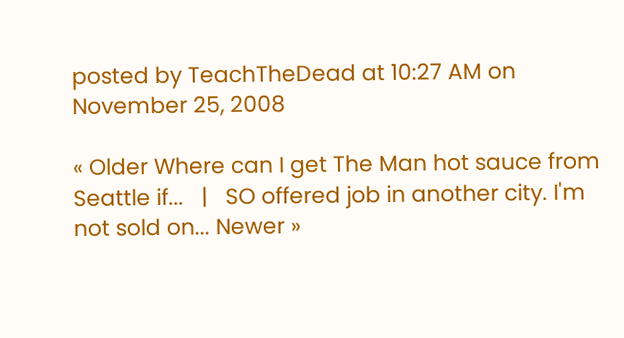posted by TeachTheDead at 10:27 AM on November 25, 2008

« Older Where can I get The Man hot sauce from Seattle if...   |   SO offered job in another city. I'm not sold on... Newer »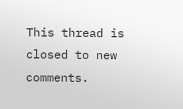This thread is closed to new comments.